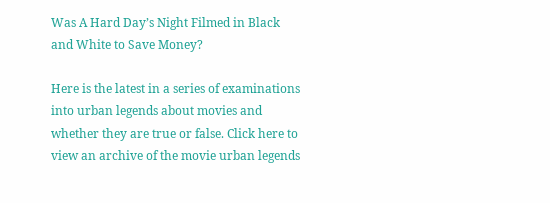Was A Hard Day’s Night Filmed in Black and White to Save Money?

Here is the latest in a series of examinations into urban legends about movies and whether they are true or false. Click here to view an archive of the movie urban legends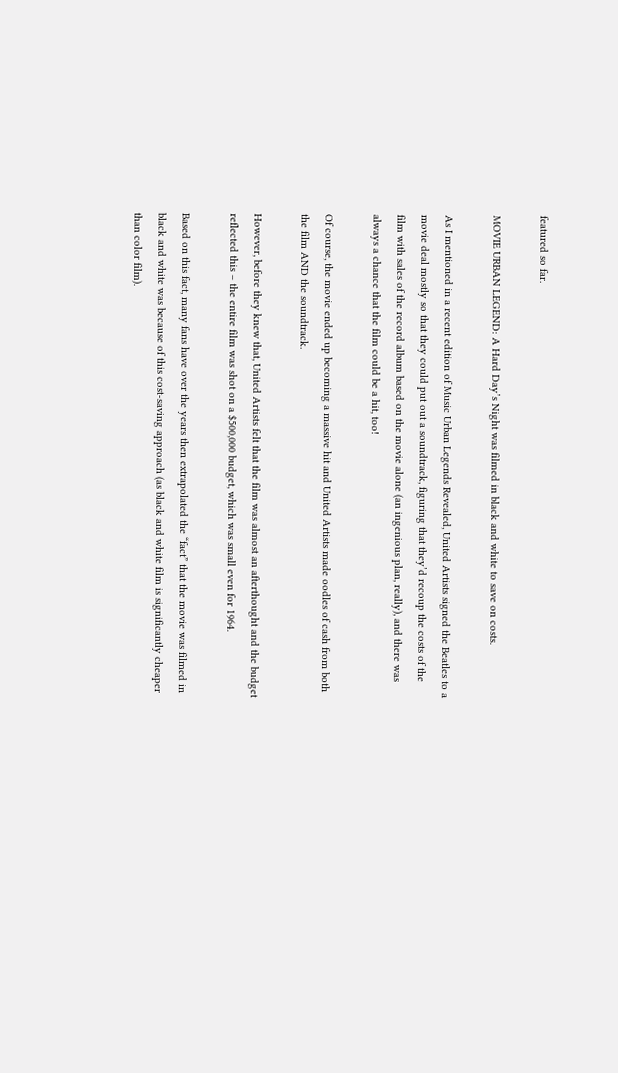featured so far.

MOVIE URBAN LEGEND: A Hard Day’s Night was filmed in black and white to save on costs.

As I mentioned in a recent edition of Music Urban Legends Revealed, United Artists signed the Beatles to a movie deal mostly so that they could put out a soundtrack, figuring that they’d recoup the costs of the film with sales of the record album based on the movie alone (an ingenious plan, really), and there was always a chance that the film could be a hit, too!

Of course, the movie ended up becoming a massive hit and United Artists made oodles of cash from both the film AND the soundtrack.

However, before they knew that, United Artists felt that the film was almost an afterthought and the budget reflected this – the entire film was shot on a $500,000 budget, which was small even for 1964.

Based on this fact, many fans have over the years then extrapolated the “fact” that the movie was filmed in black and white was because of this cost-saving approach (as black and white film is significantly cheaper than color film).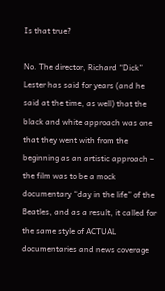Is that true?

No. The director, Richard “Dick” Lester has said for years (and he said at the time, as well) that the black and white approach was one that they went with from the beginning as an artistic approach – the film was to be a mock documentary “day in the life” of the Beatles, and as a result, it called for the same style of ACTUAL documentaries and news coverage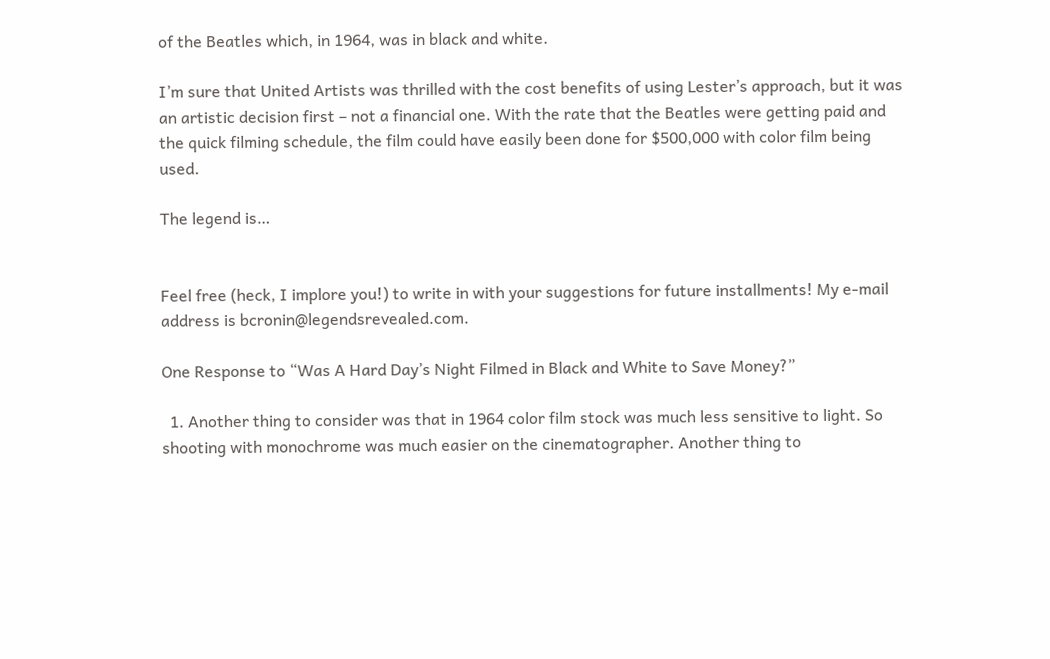of the Beatles which, in 1964, was in black and white.

I’m sure that United Artists was thrilled with the cost benefits of using Lester’s approach, but it was an artistic decision first – not a financial one. With the rate that the Beatles were getting paid and the quick filming schedule, the film could have easily been done for $500,000 with color film being used.

The legend is…


Feel free (heck, I implore you!) to write in with your suggestions for future installments! My e-mail address is bcronin@legendsrevealed.com.

One Response to “Was A Hard Day’s Night Filmed in Black and White to Save Money?”

  1. Another thing to consider was that in 1964 color film stock was much less sensitive to light. So shooting with monochrome was much easier on the cinematographer. Another thing to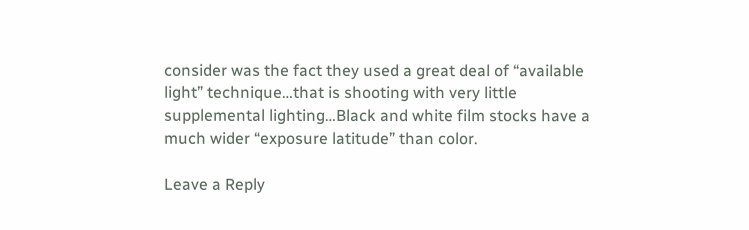consider was the fact they used a great deal of “available light” technique…that is shooting with very little supplemental lighting…Black and white film stocks have a much wider “exposure latitude” than color.

Leave a Reply